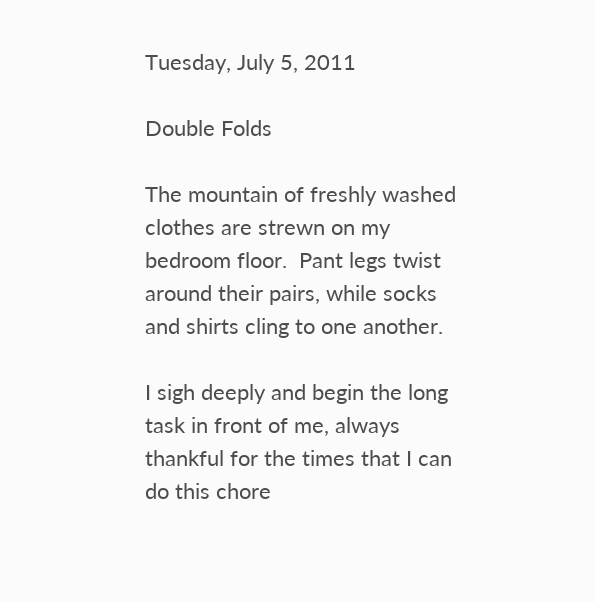Tuesday, July 5, 2011

Double Folds

The mountain of freshly washed clothes are strewn on my bedroom floor.  Pant legs twist around their pairs, while socks and shirts cling to one another.

I sigh deeply and begin the long task in front of me, always thankful for the times that I can do this chore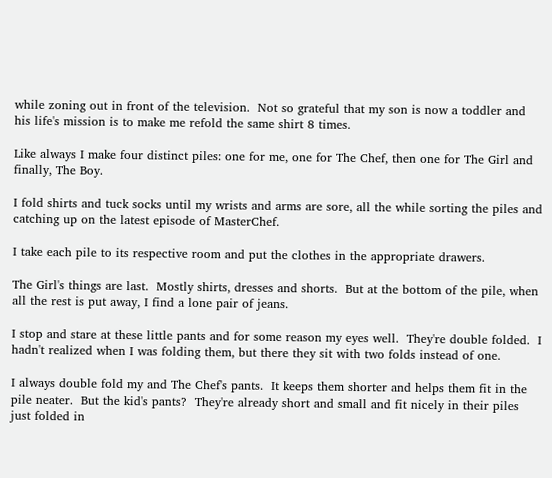while zoning out in front of the television.  Not so grateful that my son is now a toddler and his life's mission is to make me refold the same shirt 8 times.

Like always I make four distinct piles: one for me, one for The Chef, then one for The Girl and finally, The Boy.

I fold shirts and tuck socks until my wrists and arms are sore, all the while sorting the piles and catching up on the latest episode of MasterChef.

I take each pile to its respective room and put the clothes in the appropriate drawers.

The Girl's things are last.  Mostly shirts, dresses and shorts.  But at the bottom of the pile, when all the rest is put away, I find a lone pair of jeans.

I stop and stare at these little pants and for some reason my eyes well.  They're double folded.  I hadn't realized when I was folding them, but there they sit with two folds instead of one.

I always double fold my and The Chef's pants.  It keeps them shorter and helps them fit in the pile neater.  But the kid's pants?  They're already short and small and fit nicely in their piles just folded in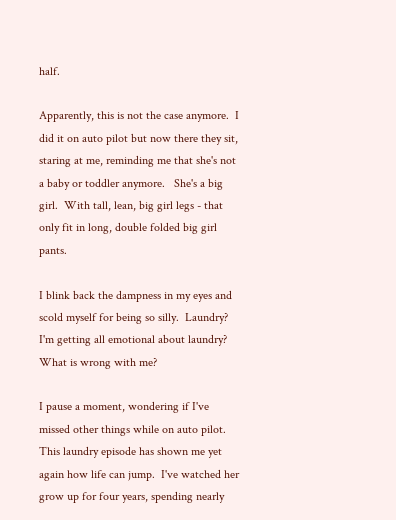half.

Apparently, this is not the case anymore.  I did it on auto pilot but now there they sit, staring at me, reminding me that she's not a baby or toddler anymore.   She's a big girl.  With tall, lean, big girl legs - that only fit in long, double folded big girl pants.

I blink back the dampness in my eyes and scold myself for being so silly.  Laundry?  I'm getting all emotional about laundry?  What is wrong with me?

I pause a moment, wondering if I've missed other things while on auto pilot.  This laundry episode has shown me yet again how life can jump.  I've watched her grow up for four years, spending nearly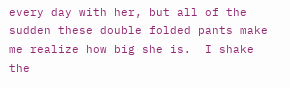every day with her, but all of the sudden these double folded pants make me realize how big she is.  I shake the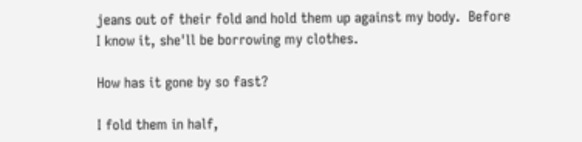jeans out of their fold and hold them up against my body.  Before I know it, she'll be borrowing my clothes.

How has it gone by so fast?

I fold them in half,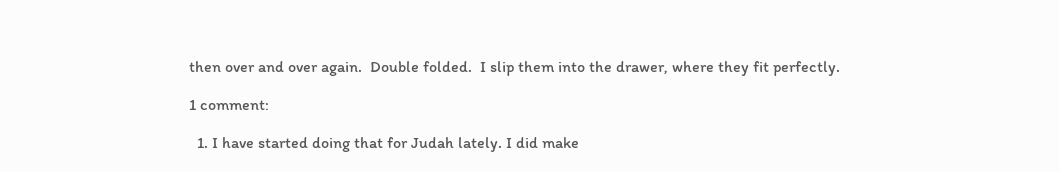then over and over again.  Double folded.  I slip them into the drawer, where they fit perfectly.

1 comment:

  1. I have started doing that for Judah lately. I did make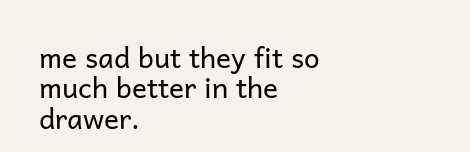me sad but they fit so much better in the drawer.